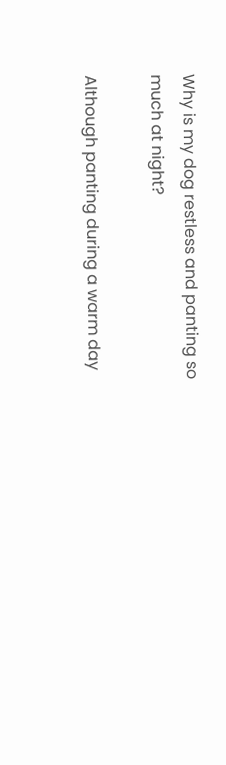Why is my dog restless and panting so much at night?

Although panting during a warm day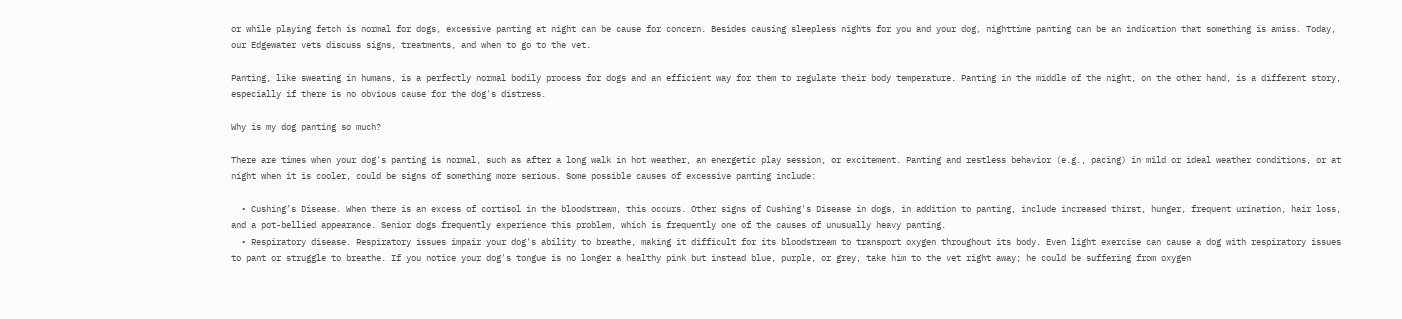or while playing fetch is normal for dogs, excessive panting at night can be cause for concern. Besides causing sleepless nights for you and your dog, nighttime panting can be an indication that something is amiss. Today, our Edgewater vets discuss signs, treatments, and when to go to the vet.

Panting, like sweating in humans, is a perfectly normal bodily process for dogs and an efficient way for them to regulate their body temperature. Panting in the middle of the night, on the other hand, is a different story, especially if there is no obvious cause for the dog's distress.

Why is my dog panting so much?

There are times when your dog's panting is normal, such as after a long walk in hot weather, an energetic play session, or excitement. Panting and restless behavior (e.g., pacing) in mild or ideal weather conditions, or at night when it is cooler, could be signs of something more serious. Some possible causes of excessive panting include:

  • Cushing’s Disease. When there is an excess of cortisol in the bloodstream, this occurs. Other signs of Cushing's Disease in dogs, in addition to panting, include increased thirst, hunger, frequent urination, hair loss, and a pot-bellied appearance. Senior dogs frequently experience this problem, which is frequently one of the causes of unusually heavy panting.
  • Respiratory disease. Respiratory issues impair your dog's ability to breathe, making it difficult for its bloodstream to transport oxygen throughout its body. Even light exercise can cause a dog with respiratory issues to pant or struggle to breathe. If you notice your dog's tongue is no longer a healthy pink but instead blue, purple, or grey, take him to the vet right away; he could be suffering from oxygen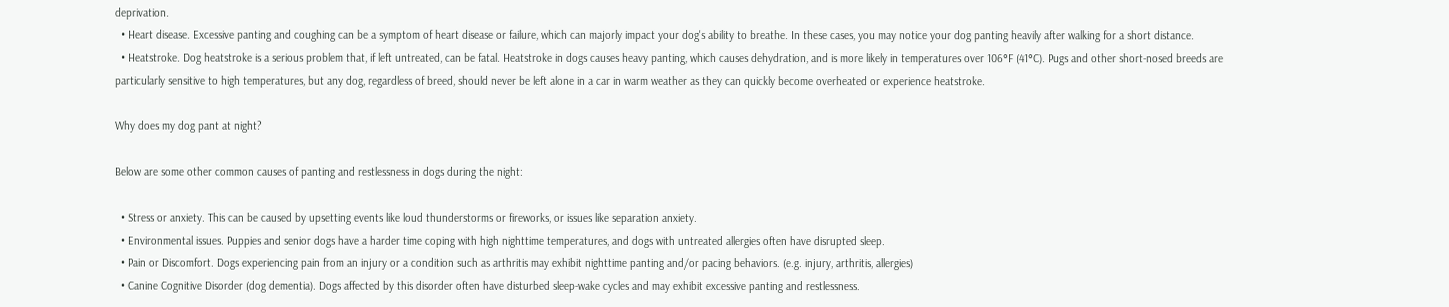deprivation.
  • Heart disease. Excessive panting and coughing can be a symptom of heart disease or failure, which can majorly impact your dog's ability to breathe. In these cases, you may notice your dog panting heavily after walking for a short distance.
  • Heatstroke. Dog heatstroke is a serious problem that, if left untreated, can be fatal. Heatstroke in dogs causes heavy panting, which causes dehydration, and is more likely in temperatures over 106°F (41°C). Pugs and other short-nosed breeds are particularly sensitive to high temperatures, but any dog, regardless of breed, should never be left alone in a car in warm weather as they can quickly become overheated or experience heatstroke.

Why does my dog pant at night?

Below are some other common causes of panting and restlessness in dogs during the night:

  • Stress or anxiety. This can be caused by upsetting events like loud thunderstorms or fireworks, or issues like separation anxiety.
  • Environmental issues. Puppies and senior dogs have a harder time coping with high nighttime temperatures, and dogs with untreated allergies often have disrupted sleep.
  • Pain or Discomfort. Dogs experiencing pain from an injury or a condition such as arthritis may exhibit nighttime panting and/or pacing behaviors. (e.g. injury, arthritis, allergies)
  • Canine Cognitive Disorder (dog dementia). Dogs affected by this disorder often have disturbed sleep-wake cycles and may exhibit excessive panting and restlessness.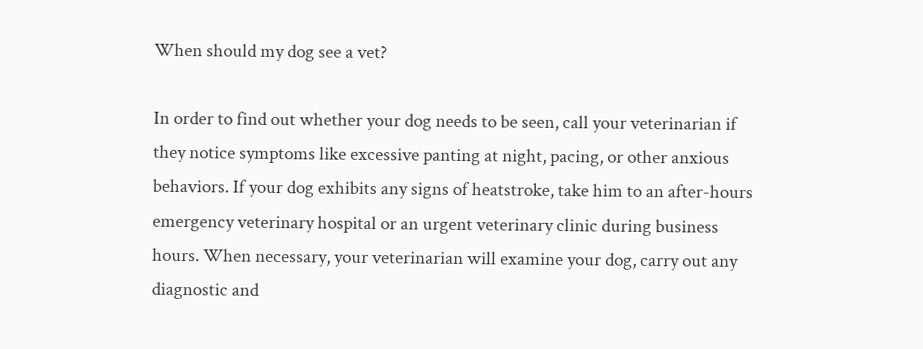When should my dog see a vet?

In order to find out whether your dog needs to be seen, call your veterinarian if they notice symptoms like excessive panting at night, pacing, or other anxious behaviors. If your dog exhibits any signs of heatstroke, take him to an after-hours emergency veterinary hospital or an urgent veterinary clinic during business hours. When necessary, your veterinarian will examine your dog, carry out any diagnostic and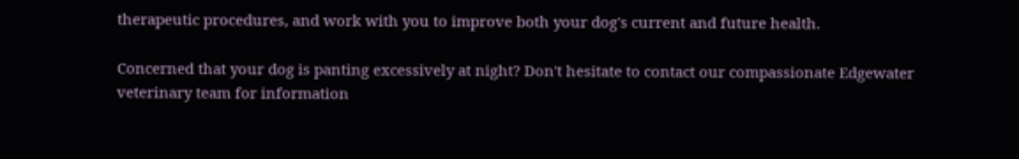therapeutic procedures, and work with you to improve both your dog's current and future health.

Concerned that your dog is panting excessively at night? Don't hesitate to contact our compassionate Edgewater veterinary team for information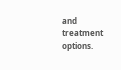and treatment options.